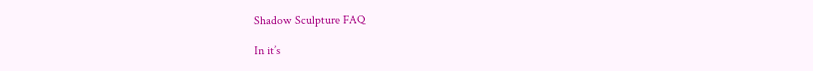Shadow Sculpture FAQ

In it’s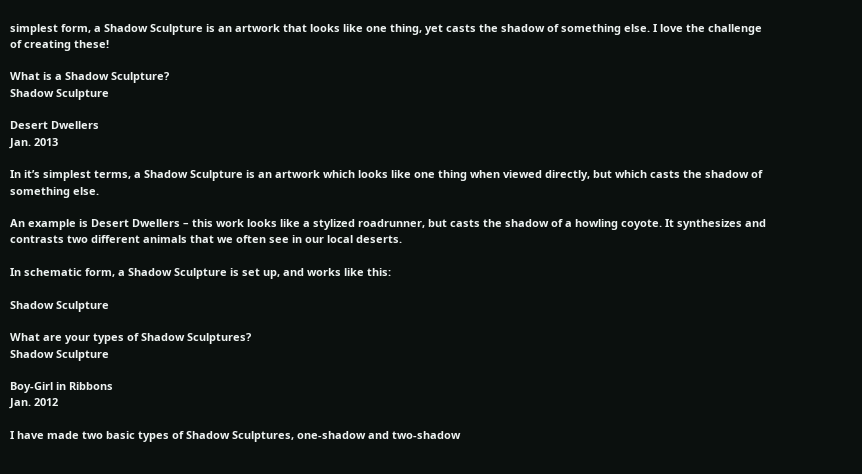simplest form, a Shadow Sculpture is an artwork that looks like one thing, yet casts the shadow of something else. I love the challenge of creating these!

What is a Shadow Sculpture?
Shadow Sculpture

Desert Dwellers
Jan. 2013

In it’s simplest terms, a Shadow Sculpture is an artwork which looks like one thing when viewed directly, but which casts the shadow of something else.

An example is Desert Dwellers – this work looks like a stylized roadrunner, but casts the shadow of a howling coyote. It synthesizes and contrasts two different animals that we often see in our local deserts.

In schematic form, a Shadow Sculpture is set up, and works like this:

Shadow Sculpture

What are your types of Shadow Sculptures?
Shadow Sculpture

Boy-Girl in Ribbons
Jan. 2012

I have made two basic types of Shadow Sculptures, one-shadow and two-shadow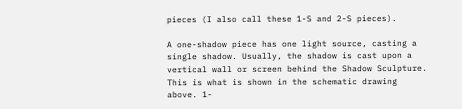pieces (I also call these 1-S and 2-S pieces).

A one-shadow piece has one light source, casting a single shadow. Usually, the shadow is cast upon a vertical wall or screen behind the Shadow Sculpture. This is what is shown in the schematic drawing above. 1-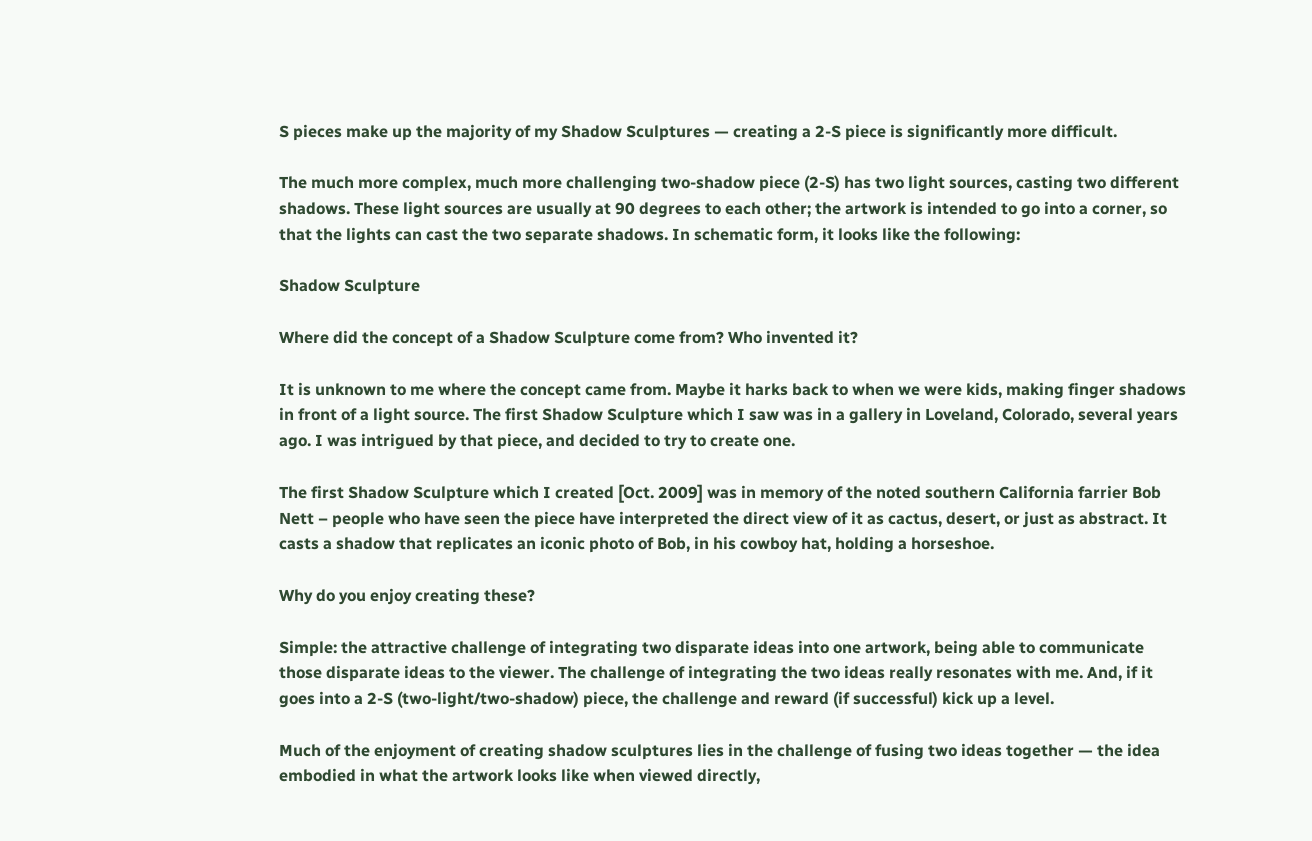S pieces make up the majority of my Shadow Sculptures — creating a 2-S piece is significantly more difficult.

The much more complex, much more challenging two-shadow piece (2-S) has two light sources, casting two different shadows. These light sources are usually at 90 degrees to each other; the artwork is intended to go into a corner, so that the lights can cast the two separate shadows. In schematic form, it looks like the following:

Shadow Sculpture

Where did the concept of a Shadow Sculpture come from? Who invented it?

It is unknown to me where the concept came from. Maybe it harks back to when we were kids, making finger shadows in front of a light source. The first Shadow Sculpture which I saw was in a gallery in Loveland, Colorado, several years ago. I was intrigued by that piece, and decided to try to create one.

The first Shadow Sculpture which I created [Oct. 2009] was in memory of the noted southern California farrier Bob Nett – people who have seen the piece have interpreted the direct view of it as cactus, desert, or just as abstract. It casts a shadow that replicates an iconic photo of Bob, in his cowboy hat, holding a horseshoe.

Why do you enjoy creating these?

Simple: the attractive challenge of integrating two disparate ideas into one artwork, being able to communicate those disparate ideas to the viewer. The challenge of integrating the two ideas really resonates with me. And, if it goes into a 2-S (two-light/two-shadow) piece, the challenge and reward (if successful) kick up a level.

Much of the enjoyment of creating shadow sculptures lies in the challenge of fusing two ideas together — the idea embodied in what the artwork looks like when viewed directly,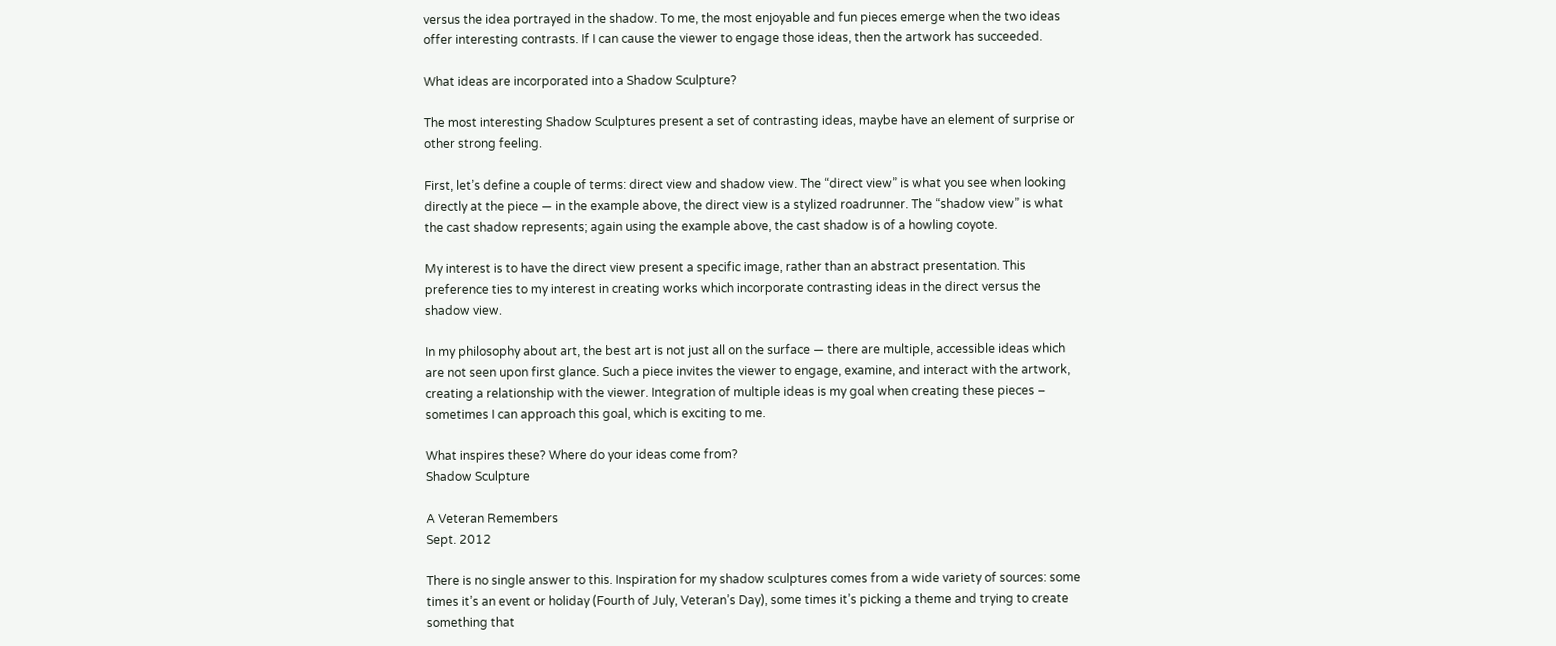versus the idea portrayed in the shadow. To me, the most enjoyable and fun pieces emerge when the two ideas offer interesting contrasts. If I can cause the viewer to engage those ideas, then the artwork has succeeded.

What ideas are incorporated into a Shadow Sculpture?

The most interesting Shadow Sculptures present a set of contrasting ideas, maybe have an element of surprise or other strong feeling.

First, let’s define a couple of terms: direct view and shadow view. The “direct view” is what you see when looking directly at the piece — in the example above, the direct view is a stylized roadrunner. The “shadow view” is what the cast shadow represents; again using the example above, the cast shadow is of a howling coyote.

My interest is to have the direct view present a specific image, rather than an abstract presentation. This preference ties to my interest in creating works which incorporate contrasting ideas in the direct versus the shadow view.

In my philosophy about art, the best art is not just all on the surface — there are multiple, accessible ideas which are not seen upon first glance. Such a piece invites the viewer to engage, examine, and interact with the artwork, creating a relationship with the viewer. Integration of multiple ideas is my goal when creating these pieces – sometimes I can approach this goal, which is exciting to me.

What inspires these? Where do your ideas come from?
Shadow Sculpture

A Veteran Remembers
Sept. 2012

There is no single answer to this. Inspiration for my shadow sculptures comes from a wide variety of sources: some times it’s an event or holiday (Fourth of July, Veteran’s Day), some times it’s picking a theme and trying to create something that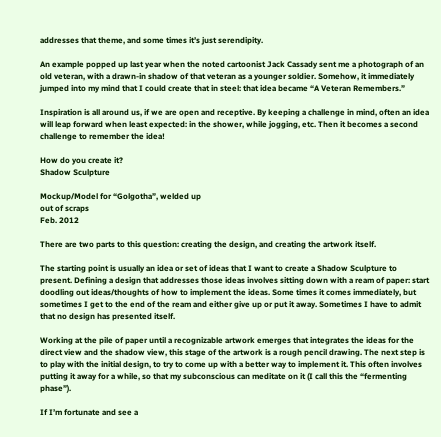addresses that theme, and some times it’s just serendipity.

An example popped up last year when the noted cartoonist Jack Cassady sent me a photograph of an old veteran, with a drawn-in shadow of that veteran as a younger soldier. Somehow, it immediately jumped into my mind that I could create that in steel: that idea became “A Veteran Remembers.”

Inspiration is all around us, if we are open and receptive. By keeping a challenge in mind, often an idea will leap forward when least expected: in the shower, while jogging, etc. Then it becomes a second challenge to remember the idea!

How do you create it?
Shadow Sculpture

Mockup/Model for “Golgotha”, welded up
out of scraps
Feb. 2012

There are two parts to this question: creating the design, and creating the artwork itself.

The starting point is usually an idea or set of ideas that I want to create a Shadow Sculpture to present. Defining a design that addresses those ideas involves sitting down with a ream of paper: start doodling out ideas/thoughts of how to implement the ideas. Some times it comes immediately, but sometimes I get to the end of the ream and either give up or put it away. Sometimes I have to admit that no design has presented itself.

Working at the pile of paper until a recognizable artwork emerges that integrates the ideas for the direct view and the shadow view, this stage of the artwork is a rough pencil drawing. The next step is to play with the initial design, to try to come up with a better way to implement it. This often involves putting it away for a while, so that my subconscious can meditate on it (I call this the “fermenting phase”).

If I’m fortunate and see a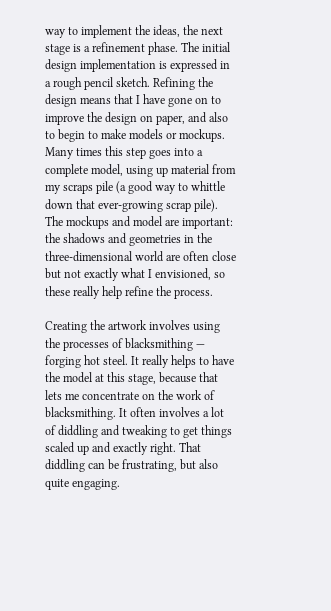way to implement the ideas, the next stage is a refinement phase. The initial design implementation is expressed in a rough pencil sketch. Refining the design means that I have gone on to improve the design on paper, and also to begin to make models or mockups. Many times this step goes into a complete model, using up material from my scraps pile (a good way to whittle down that ever-growing scrap pile). The mockups and model are important: the shadows and geometries in the three-dimensional world are often close but not exactly what I envisioned, so these really help refine the process.

Creating the artwork involves using the processes of blacksmithing — forging hot steel. It really helps to have the model at this stage, because that lets me concentrate on the work of blacksmithing. It often involves a lot of diddling and tweaking to get things scaled up and exactly right. That diddling can be frustrating, but also quite engaging.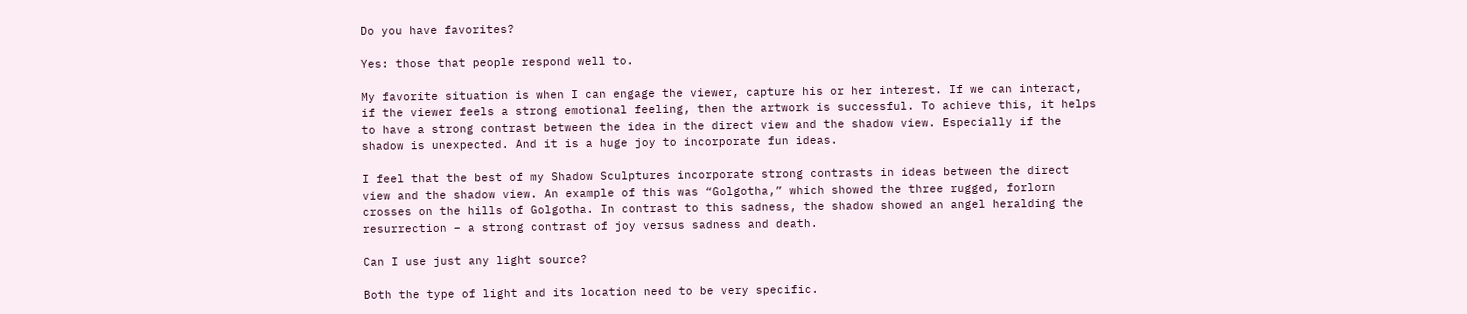Do you have favorites?

Yes: those that people respond well to.

My favorite situation is when I can engage the viewer, capture his or her interest. If we can interact, if the viewer feels a strong emotional feeling, then the artwork is successful. To achieve this, it helps to have a strong contrast between the idea in the direct view and the shadow view. Especially if the shadow is unexpected. And it is a huge joy to incorporate fun ideas.

I feel that the best of my Shadow Sculptures incorporate strong contrasts in ideas between the direct view and the shadow view. An example of this was “Golgotha,” which showed the three rugged, forlorn crosses on the hills of Golgotha. In contrast to this sadness, the shadow showed an angel heralding the resurrection – a strong contrast of joy versus sadness and death.

Can I use just any light source?

Both the type of light and its location need to be very specific.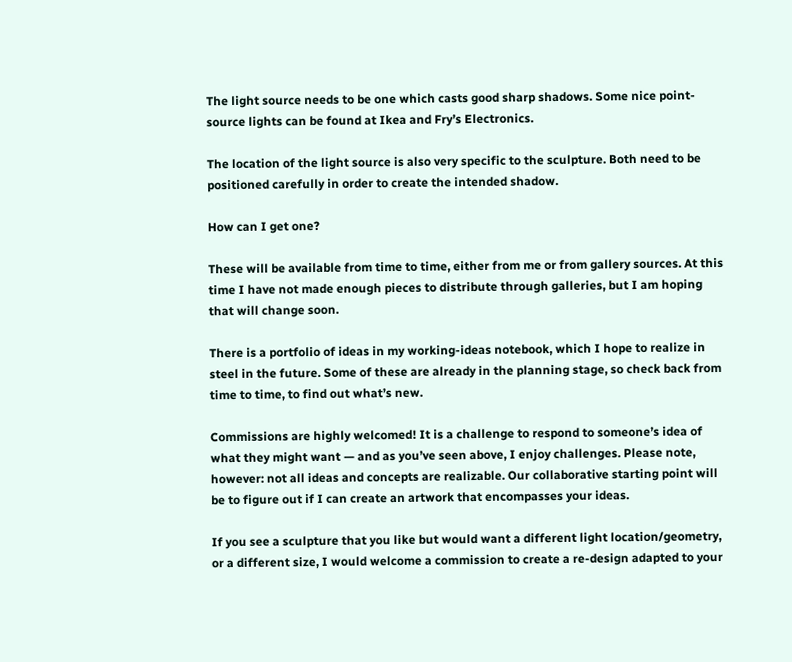The light source needs to be one which casts good sharp shadows. Some nice point-source lights can be found at Ikea and Fry’s Electronics.

The location of the light source is also very specific to the sculpture. Both need to be positioned carefully in order to create the intended shadow.

How can I get one?

These will be available from time to time, either from me or from gallery sources. At this time I have not made enough pieces to distribute through galleries, but I am hoping that will change soon.

There is a portfolio of ideas in my working-ideas notebook, which I hope to realize in steel in the future. Some of these are already in the planning stage, so check back from time to time, to find out what’s new.

Commissions are highly welcomed! It is a challenge to respond to someone’s idea of what they might want — and as you’ve seen above, I enjoy challenges. Please note, however: not all ideas and concepts are realizable. Our collaborative starting point will be to figure out if I can create an artwork that encompasses your ideas.

If you see a sculpture that you like but would want a different light location/geometry, or a different size, I would welcome a commission to create a re-design adapted to your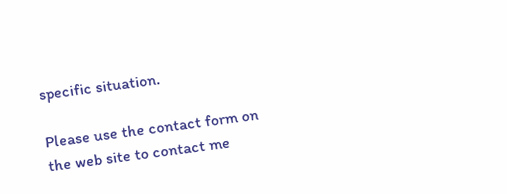specific situation.

Please use the contact form on the web site to contact me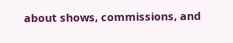about shows, commissions, and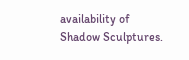availability of Shadow Sculptures.